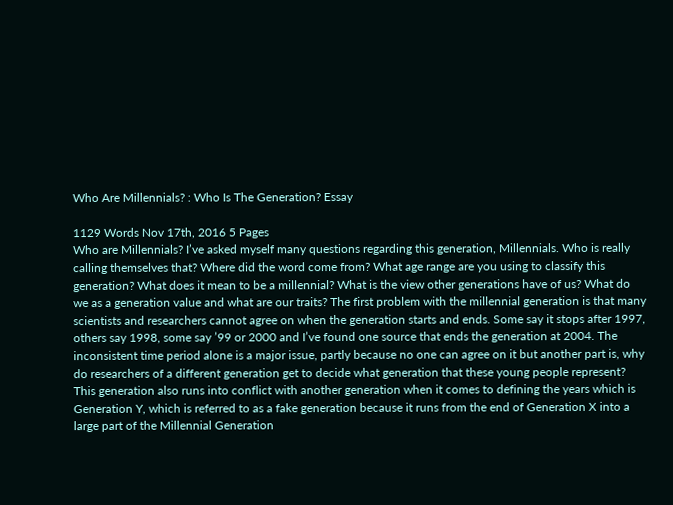Who Are Millennials? : Who Is The Generation? Essay

1129 Words Nov 17th, 2016 5 Pages
Who are Millennials? I’ve asked myself many questions regarding this generation, Millennials. Who is really calling themselves that? Where did the word come from? What age range are you using to classify this generation? What does it mean to be a millennial? What is the view other generations have of us? What do we as a generation value and what are our traits? The first problem with the millennial generation is that many scientists and researchers cannot agree on when the generation starts and ends. Some say it stops after 1997, others say 1998, some say ’99 or 2000 and I’ve found one source that ends the generation at 2004. The inconsistent time period alone is a major issue, partly because no one can agree on it but another part is, why do researchers of a different generation get to decide what generation that these young people represent? This generation also runs into conflict with another generation when it comes to defining the years which is Generation Y, which is referred to as a fake generation because it runs from the end of Generation X into a large part of the Millennial Generation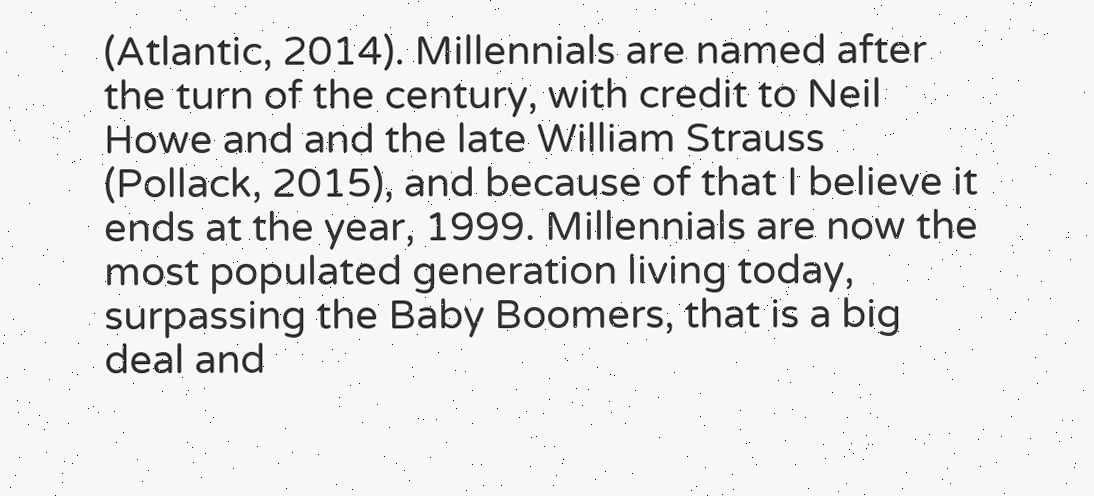(Atlantic, 2014). Millennials are named after the turn of the century, with credit to Neil Howe and and the late William Strauss (Pollack, 2015), and because of that I believe it ends at the year, 1999. Millennials are now the most populated generation living today, surpassing the Baby Boomers, that is a big deal and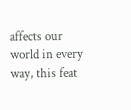affects our world in every way, this feat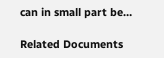can in small part be…

Related Documents